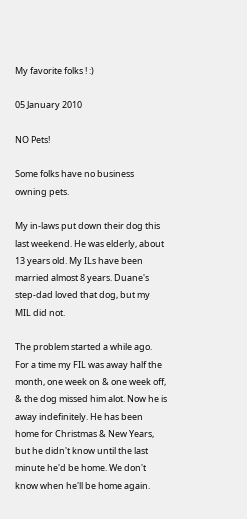My favorite folks ! :)

05 January 2010

NO Pets!

Some folks have no business owning pets.

My in-laws put down their dog this last weekend. He was elderly, about 13 years old. My ILs have been married almost 8 years. Duane's step-dad loved that dog, but my MIL did not.

The problem started a while ago. For a time my FIL was away half the month, one week on & one week off, & the dog missed him alot. Now he is away indefinitely. He has been home for Christmas & New Years, but he didn't know until the last minute he'd be home. We don't know when he'll be home again.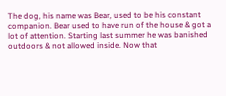The dog, his name was Bear, used to be his constant companion. Bear used to have run of the house & got a lot of attention. Starting last summer he was banished outdoors & not allowed inside. Now that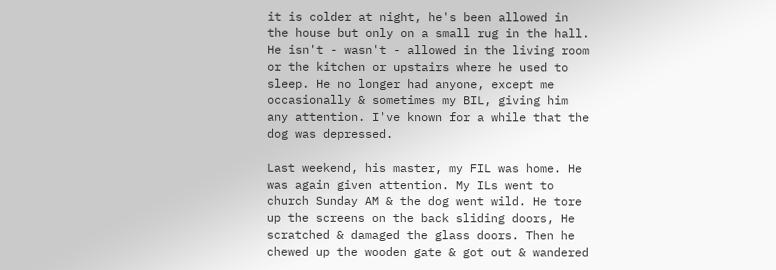it is colder at night, he's been allowed in the house but only on a small rug in the hall. He isn't - wasn't - allowed in the living room or the kitchen or upstairs where he used to sleep. He no longer had anyone, except me occasionally & sometimes my BIL, giving him any attention. I've known for a while that the dog was depressed.

Last weekend, his master, my FIL was home. He was again given attention. My ILs went to church Sunday AM & the dog went wild. He tore up the screens on the back sliding doors, He scratched & damaged the glass doors. Then he chewed up the wooden gate & got out & wandered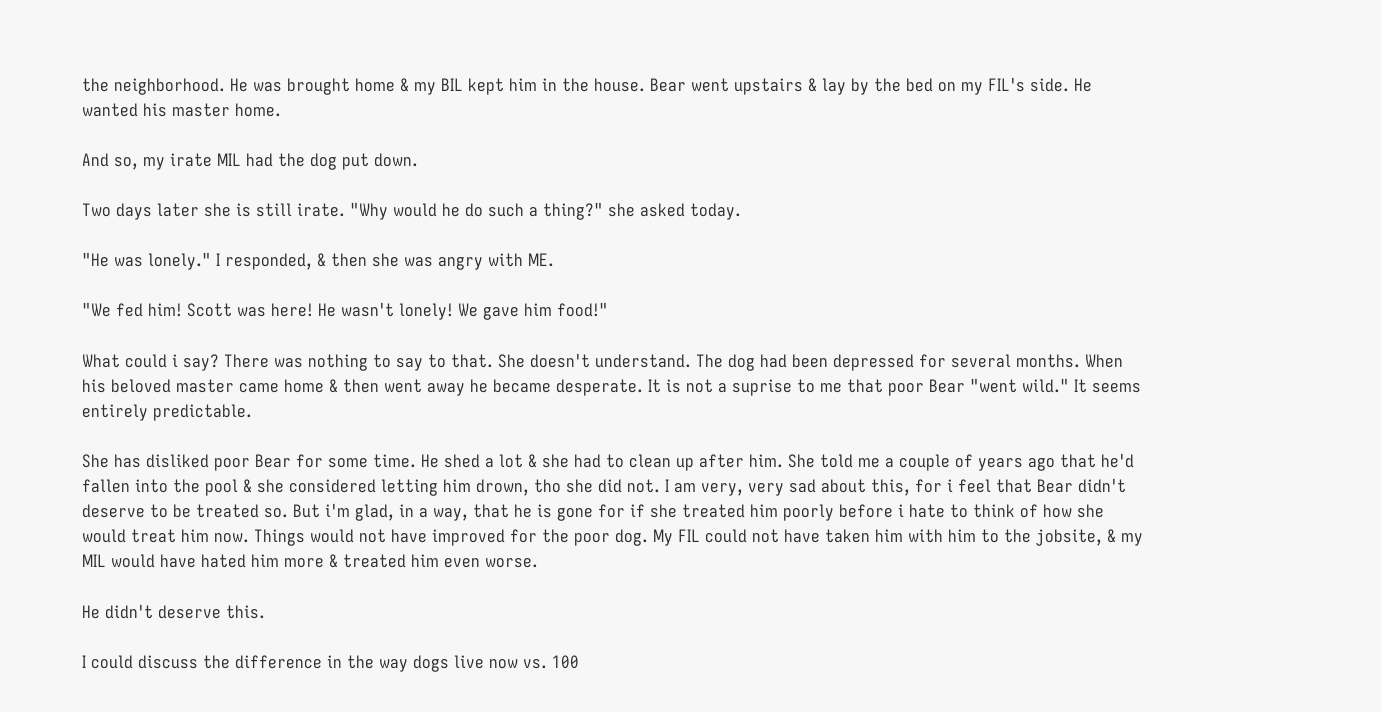the neighborhood. He was brought home & my BIL kept him in the house. Bear went upstairs & lay by the bed on my FIL's side. He wanted his master home.

And so, my irate MIL had the dog put down.

Two days later she is still irate. "Why would he do such a thing?" she asked today.

"He was lonely." I responded, & then she was angry with ME.

"We fed him! Scott was here! He wasn't lonely! We gave him food!"

What could i say? There was nothing to say to that. She doesn't understand. The dog had been depressed for several months. When his beloved master came home & then went away he became desperate. It is not a suprise to me that poor Bear "went wild." It seems entirely predictable.

She has disliked poor Bear for some time. He shed a lot & she had to clean up after him. She told me a couple of years ago that he'd fallen into the pool & she considered letting him drown, tho she did not. I am very, very sad about this, for i feel that Bear didn't deserve to be treated so. But i'm glad, in a way, that he is gone for if she treated him poorly before i hate to think of how she would treat him now. Things would not have improved for the poor dog. My FIL could not have taken him with him to the jobsite, & my MIL would have hated him more & treated him even worse.

He didn't deserve this.

I could discuss the difference in the way dogs live now vs. 100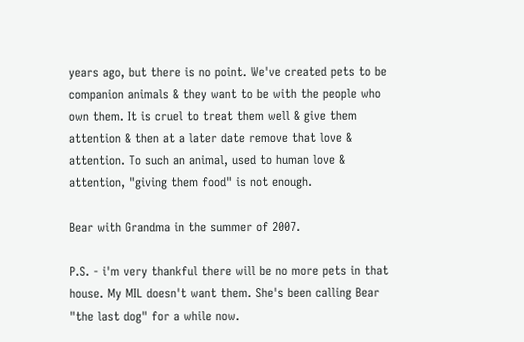years ago, but there is no point. We've created pets to be companion animals & they want to be with the people who own them. It is cruel to treat them well & give them attention & then at a later date remove that love & attention. To such an animal, used to human love & attention, "giving them food" is not enough.

Bear with Grandma in the summer of 2007.

P.S. - i'm very thankful there will be no more pets in that house. My MIL doesn't want them. She's been calling Bear "the last dog" for a while now.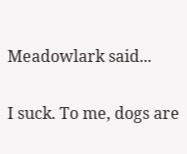Meadowlark said...

I suck. To me, dogs are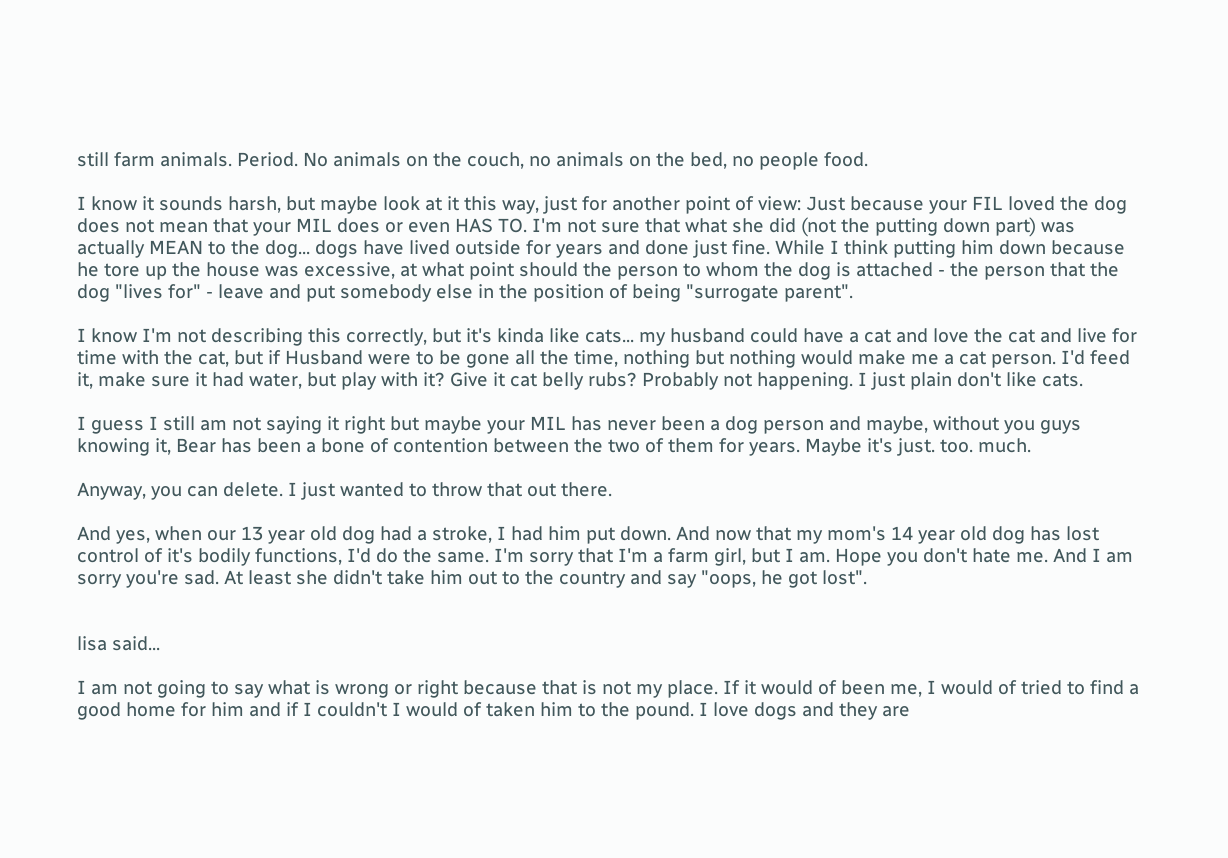still farm animals. Period. No animals on the couch, no animals on the bed, no people food.

I know it sounds harsh, but maybe look at it this way, just for another point of view: Just because your FIL loved the dog does not mean that your MIL does or even HAS TO. I'm not sure that what she did (not the putting down part) was actually MEAN to the dog... dogs have lived outside for years and done just fine. While I think putting him down because he tore up the house was excessive, at what point should the person to whom the dog is attached - the person that the dog "lives for" - leave and put somebody else in the position of being "surrogate parent".

I know I'm not describing this correctly, but it's kinda like cats... my husband could have a cat and love the cat and live for time with the cat, but if Husband were to be gone all the time, nothing but nothing would make me a cat person. I'd feed it, make sure it had water, but play with it? Give it cat belly rubs? Probably not happening. I just plain don't like cats.

I guess I still am not saying it right but maybe your MIL has never been a dog person and maybe, without you guys knowing it, Bear has been a bone of contention between the two of them for years. Maybe it's just. too. much.

Anyway, you can delete. I just wanted to throw that out there.

And yes, when our 13 year old dog had a stroke, I had him put down. And now that my mom's 14 year old dog has lost control of it's bodily functions, I'd do the same. I'm sorry that I'm a farm girl, but I am. Hope you don't hate me. And I am sorry you're sad. At least she didn't take him out to the country and say "oops, he got lost".


lisa said...

I am not going to say what is wrong or right because that is not my place. If it would of been me, I would of tried to find a good home for him and if I couldn't I would of taken him to the pound. I love dogs and they are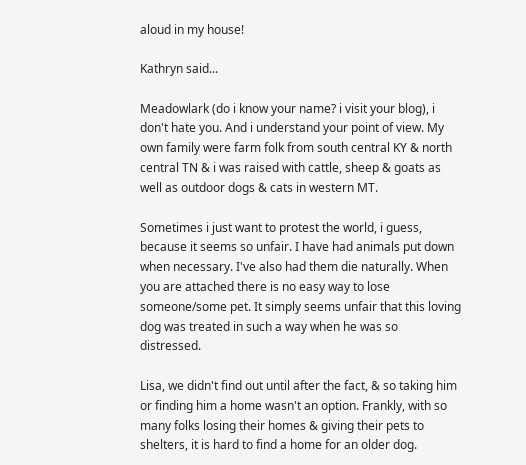aloud in my house!

Kathryn said...

Meadowlark (do i know your name? i visit your blog), i don't hate you. And i understand your point of view. My own family were farm folk from south central KY & north central TN & i was raised with cattle, sheep & goats as well as outdoor dogs & cats in western MT.

Sometimes i just want to protest the world, i guess, because it seems so unfair. I have had animals put down when necessary. I've also had them die naturally. When you are attached there is no easy way to lose someone/some pet. It simply seems unfair that this loving dog was treated in such a way when he was so distressed.

Lisa, we didn't find out until after the fact, & so taking him or finding him a home wasn't an option. Frankly, with so many folks losing their homes & giving their pets to shelters, it is hard to find a home for an older dog.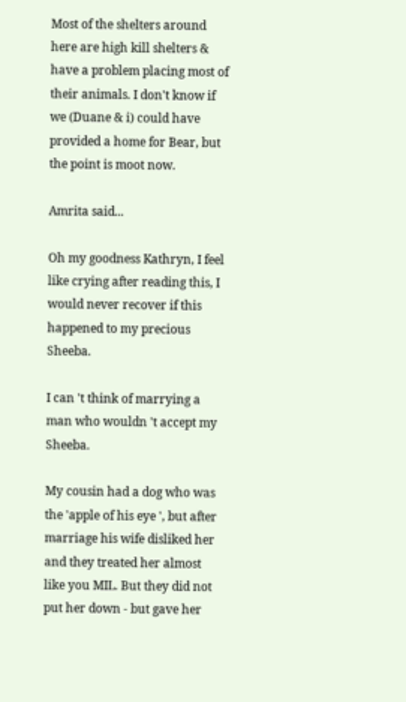Most of the shelters around here are high kill shelters & have a problem placing most of their animals. I don't know if we (Duane & i) could have provided a home for Bear, but the point is moot now.

Amrita said...

Oh my goodness Kathryn, I feel like crying after reading this, I would never recover if this happened to my precious Sheeba.

I can 't think of marrying a man who wouldn 't accept my Sheeba.

My cousin had a dog who was the 'apple of his eye ', but after marriage his wife disliked her and they treated her almost like you MIL. But they did not put her down - but gave her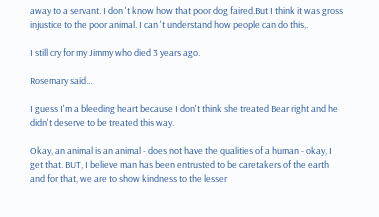away to a servant. I don 't know how that poor dog faired.But I think it was gross injustice to the poor animal. I can 't understand how people can do this,.

I still cry for my Jimmy who died 3 years ago.

Rosemary said...

I guess I'm a bleeding heart because I don't think she treated Bear right and he didn't deserve to be treated this way.

Okay, an animal is an animal - does not have the qualities of a human - okay, I get that. BUT, I believe man has been entrusted to be caretakers of the earth and for that, we are to show kindness to the lesser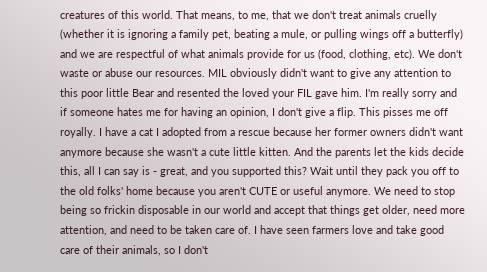creatures of this world. That means, to me, that we don't treat animals cruelly (whether it is ignoring a family pet, beating a mule, or pulling wings off a butterfly) and we are respectful of what animals provide for us (food, clothing, etc). We don't waste or abuse our resources. MIL obviously didn't want to give any attention to this poor little Bear and resented the loved your FIL gave him. I'm really sorry and if someone hates me for having an opinion, I don't give a flip. This pisses me off royally. I have a cat I adopted from a rescue because her former owners didn't want anymore because she wasn't a cute little kitten. And the parents let the kids decide this, all I can say is - great, and you supported this? Wait until they pack you off to the old folks' home because you aren't CUTE or useful anymore. We need to stop being so frickin disposable in our world and accept that things get older, need more attention, and need to be taken care of. I have seen farmers love and take good care of their animals, so I don't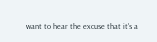want to hear the excuse that it's a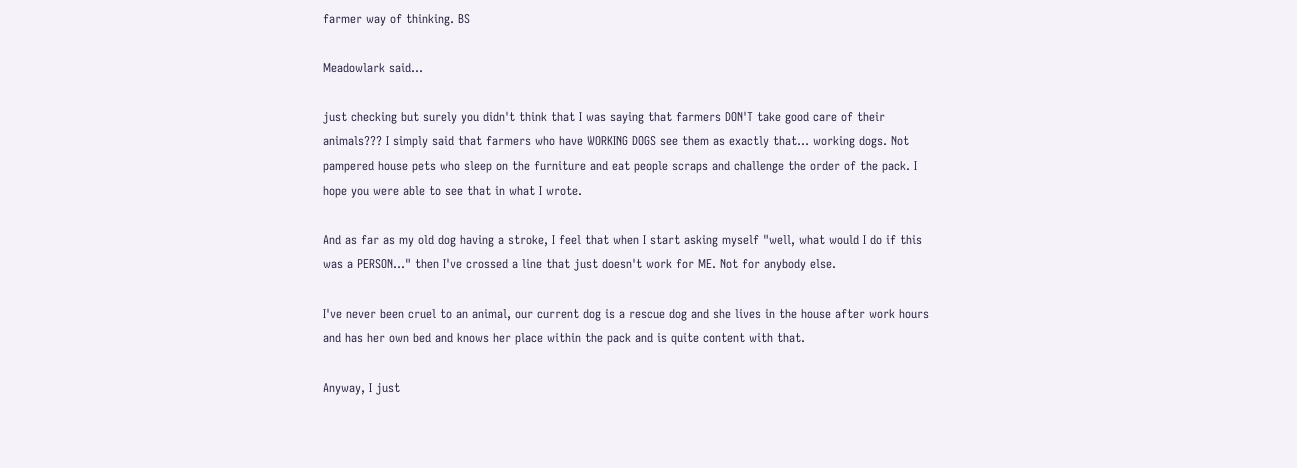farmer way of thinking. BS

Meadowlark said...

just checking but surely you didn't think that I was saying that farmers DON'T take good care of their animals??? I simply said that farmers who have WORKING DOGS see them as exactly that... working dogs. Not pampered house pets who sleep on the furniture and eat people scraps and challenge the order of the pack. I hope you were able to see that in what I wrote.

And as far as my old dog having a stroke, I feel that when I start asking myself "well, what would I do if this was a PERSON..." then I've crossed a line that just doesn't work for ME. Not for anybody else.

I've never been cruel to an animal, our current dog is a rescue dog and she lives in the house after work hours and has her own bed and knows her place within the pack and is quite content with that.

Anyway, I just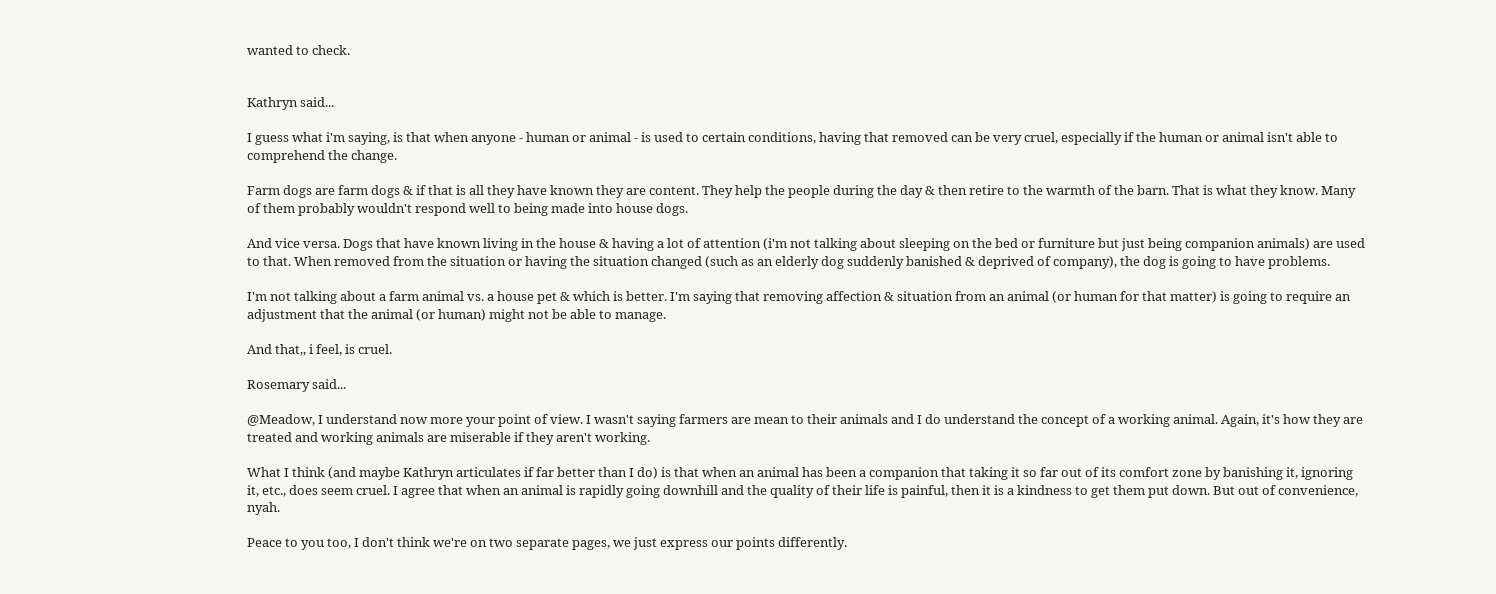wanted to check.


Kathryn said...

I guess what i'm saying, is that when anyone - human or animal - is used to certain conditions, having that removed can be very cruel, especially if the human or animal isn't able to comprehend the change.

Farm dogs are farm dogs & if that is all they have known they are content. They help the people during the day & then retire to the warmth of the barn. That is what they know. Many of them probably wouldn't respond well to being made into house dogs.

And vice versa. Dogs that have known living in the house & having a lot of attention (i'm not talking about sleeping on the bed or furniture but just being companion animals) are used to that. When removed from the situation or having the situation changed (such as an elderly dog suddenly banished & deprived of company), the dog is going to have problems.

I'm not talking about a farm animal vs. a house pet & which is better. I'm saying that removing affection & situation from an animal (or human for that matter) is going to require an adjustment that the animal (or human) might not be able to manage.

And that,, i feel, is cruel.

Rosemary said...

@Meadow, I understand now more your point of view. I wasn't saying farmers are mean to their animals and I do understand the concept of a working animal. Again, it's how they are treated and working animals are miserable if they aren't working.

What I think (and maybe Kathryn articulates if far better than I do) is that when an animal has been a companion that taking it so far out of its comfort zone by banishing it, ignoring it, etc., does seem cruel. I agree that when an animal is rapidly going downhill and the quality of their life is painful, then it is a kindness to get them put down. But out of convenience, nyah.

Peace to you too, I don't think we're on two separate pages, we just express our points differently.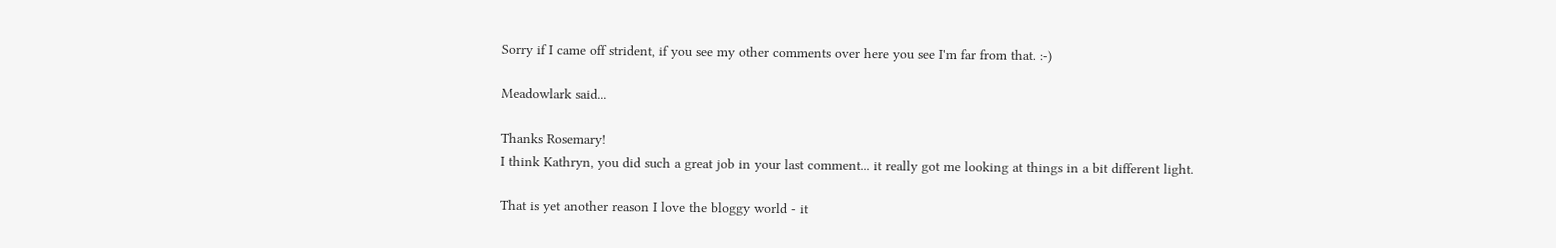Sorry if I came off strident, if you see my other comments over here you see I'm far from that. :-)

Meadowlark said...

Thanks Rosemary!
I think Kathryn, you did such a great job in your last comment... it really got me looking at things in a bit different light.

That is yet another reason I love the bloggy world - it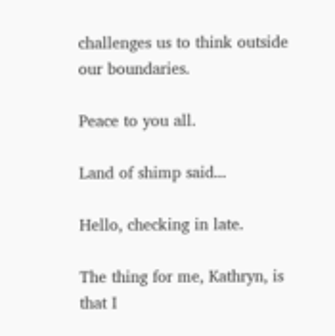challenges us to think outside our boundaries.

Peace to you all.

Land of shimp said...

Hello, checking in late.

The thing for me, Kathryn, is that I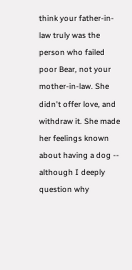think your father-in-law truly was the person who failed poor Bear, not your mother-in-law. She didn't offer love, and withdraw it. She made her feelings known about having a dog -- although I deeply question why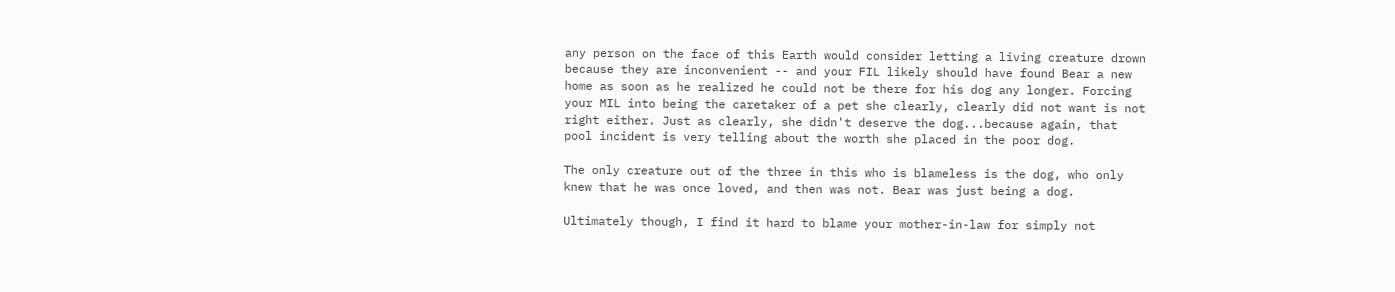any person on the face of this Earth would consider letting a living creature drown because they are inconvenient -- and your FIL likely should have found Bear a new home as soon as he realized he could not be there for his dog any longer. Forcing your MIL into being the caretaker of a pet she clearly, clearly did not want is not right either. Just as clearly, she didn't deserve the dog...because again, that pool incident is very telling about the worth she placed in the poor dog.

The only creature out of the three in this who is blameless is the dog, who only knew that he was once loved, and then was not. Bear was just being a dog.

Ultimately though, I find it hard to blame your mother-in-law for simply not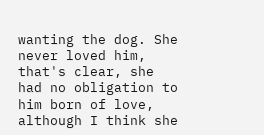wanting the dog. She never loved him, that's clear, she had no obligation to him born of love, although I think she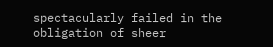spectacularly failed in the obligation of sheer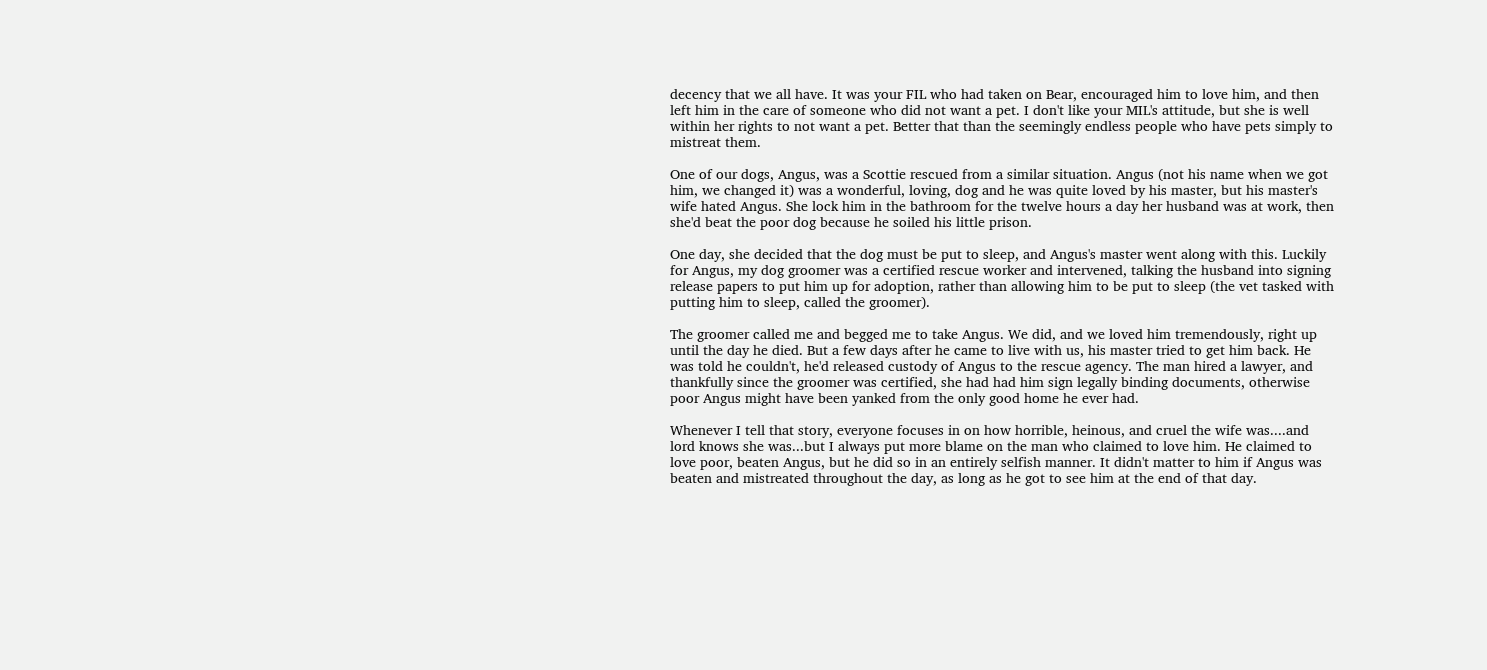decency that we all have. It was your FIL who had taken on Bear, encouraged him to love him, and then left him in the care of someone who did not want a pet. I don't like your MIL's attitude, but she is well within her rights to not want a pet. Better that than the seemingly endless people who have pets simply to mistreat them.

One of our dogs, Angus, was a Scottie rescued from a similar situation. Angus (not his name when we got him, we changed it) was a wonderful, loving, dog and he was quite loved by his master, but his master's wife hated Angus. She lock him in the bathroom for the twelve hours a day her husband was at work, then she'd beat the poor dog because he soiled his little prison.

One day, she decided that the dog must be put to sleep, and Angus's master went along with this. Luckily for Angus, my dog groomer was a certified rescue worker and intervened, talking the husband into signing release papers to put him up for adoption, rather than allowing him to be put to sleep (the vet tasked with putting him to sleep, called the groomer).

The groomer called me and begged me to take Angus. We did, and we loved him tremendously, right up until the day he died. But a few days after he came to live with us, his master tried to get him back. He was told he couldn't, he'd released custody of Angus to the rescue agency. The man hired a lawyer, and thankfully since the groomer was certified, she had had him sign legally binding documents, otherwise poor Angus might have been yanked from the only good home he ever had.

Whenever I tell that story, everyone focuses in on how horrible, heinous, and cruel the wife was....and lord knows she was...but I always put more blame on the man who claimed to love him. He claimed to love poor, beaten Angus, but he did so in an entirely selfish manner. It didn't matter to him if Angus was beaten and mistreated throughout the day, as long as he got to see him at the end of that day.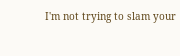I'm not trying to slam your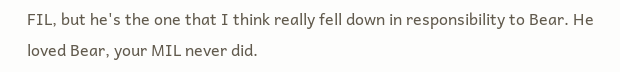FIL, but he's the one that I think really fell down in responsibility to Bear. He loved Bear, your MIL never did.